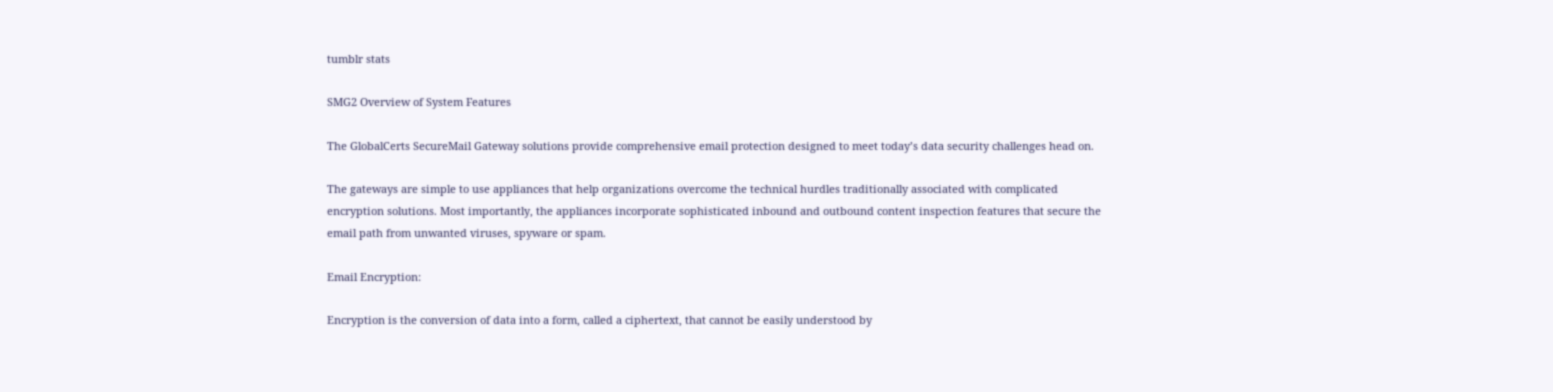tumblr stats

SMG2 Overview of System Features

The GlobalCerts SecureMail Gateway solutions provide comprehensive email protection designed to meet today’s data security challenges head on.

The gateways are simple to use appliances that help organizations overcome the technical hurdles traditionally associated with complicated encryption solutions. Most importantly, the appliances incorporate sophisticated inbound and outbound content inspection features that secure the email path from unwanted viruses, spyware or spam.

Email Encryption:

Encryption is the conversion of data into a form, called a ciphertext, that cannot be easily understood by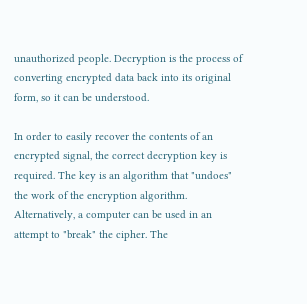unauthorized people. Decryption is the process of converting encrypted data back into its original form, so it can be understood.

In order to easily recover the contents of an encrypted signal, the correct decryption key is required. The key is an algorithm that "undoes" the work of the encryption algorithm. Alternatively, a computer can be used in an attempt to "break" the cipher. The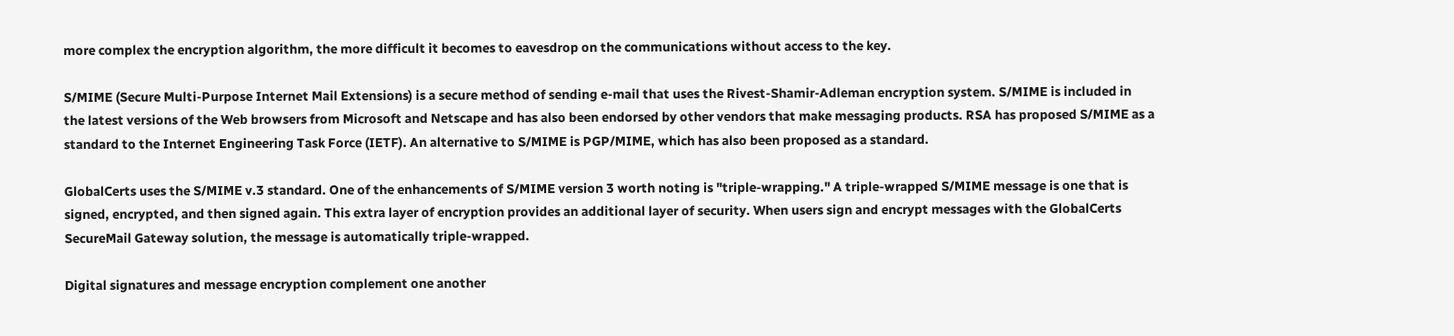more complex the encryption algorithm, the more difficult it becomes to eavesdrop on the communications without access to the key.

S/MIME (Secure Multi-Purpose Internet Mail Extensions) is a secure method of sending e-mail that uses the Rivest-Shamir-Adleman encryption system. S/MIME is included in the latest versions of the Web browsers from Microsoft and Netscape and has also been endorsed by other vendors that make messaging products. RSA has proposed S/MIME as a standard to the Internet Engineering Task Force (IETF). An alternative to S/MIME is PGP/MIME, which has also been proposed as a standard.

GlobalCerts uses the S/MIME v.3 standard. One of the enhancements of S/MIME version 3 worth noting is "triple-wrapping." A triple-wrapped S/MIME message is one that is signed, encrypted, and then signed again. This extra layer of encryption provides an additional layer of security. When users sign and encrypt messages with the GlobalCerts SecureMail Gateway solution, the message is automatically triple-wrapped.

Digital signatures and message encryption complement one another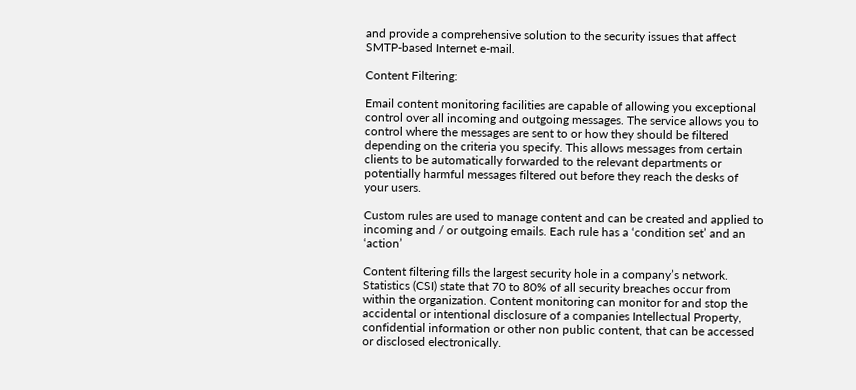and provide a comprehensive solution to the security issues that affect SMTP-based Internet e-mail.

Content Filtering:

Email content monitoring facilities are capable of allowing you exceptional control over all incoming and outgoing messages. The service allows you to control where the messages are sent to or how they should be filtered depending on the criteria you specify. This allows messages from certain clients to be automatically forwarded to the relevant departments or potentially harmful messages filtered out before they reach the desks of your users.

Custom rules are used to manage content and can be created and applied to incoming and / or outgoing emails. Each rule has a ‘condition set’ and an ‘action’

Content filtering fills the largest security hole in a company’s network. Statistics (CSI) state that 70 to 80% of all security breaches occur from within the organization. Content monitoring can monitor for and stop the accidental or intentional disclosure of a companies Intellectual Property, confidential information or other non public content, that can be accessed or disclosed electronically.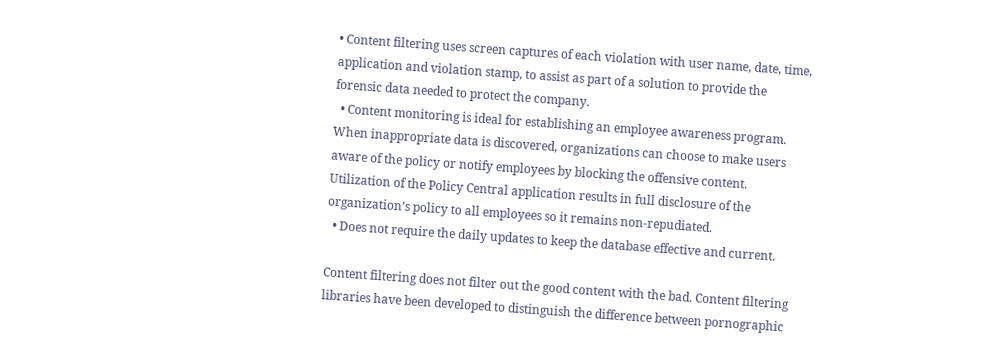• Content filtering uses screen captures of each violation with user name, date, time, application and violation stamp, to assist as part of a solution to provide the forensic data needed to protect the company.
  • Content monitoring is ideal for establishing an employee awareness program. When inappropriate data is discovered, organizations can choose to make users aware of the policy or notify employees by blocking the offensive content. Utilization of the Policy Central application results in full disclosure of the organization’s policy to all employees so it remains non-repudiated.
  • Does not require the daily updates to keep the database effective and current.

Content filtering does not filter out the good content with the bad. Content filtering libraries have been developed to distinguish the difference between pornographic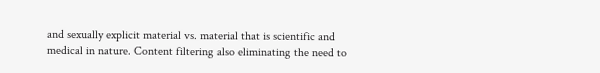and sexually explicit material vs. material that is scientific and medical in nature. Content filtering also eliminating the need to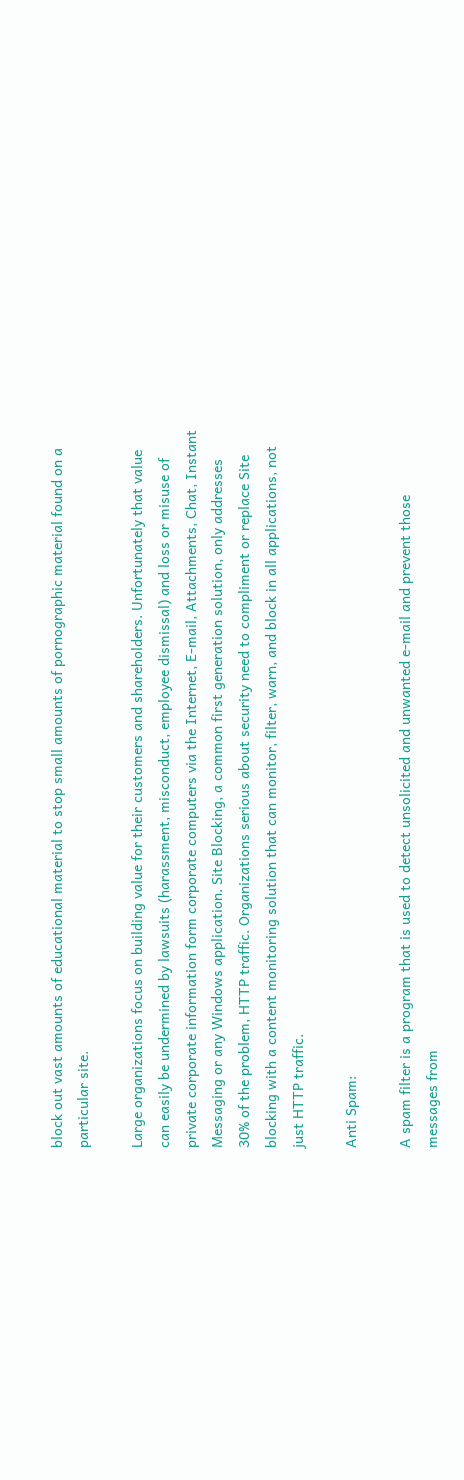block out vast amounts of educational material to stop small amounts of pornographic material found on a particular site.

Large organizations focus on building value for their customers and shareholders. Unfortunately that value can easily be undermined by lawsuits (harassment, misconduct, employee dismissal) and loss or misuse of private corporate information form corporate computers via the Internet, E-mail, Attachments, Chat, Instant Messaging or any Windows application. Site Blocking, a common first generation solution, only addresses 30% of the problem, HTTP traffic. Organizations serious about security need to compliment or replace Site blocking with a content monitoring solution that can monitor, filter, warn, and block in all applications, not just HTTP traffic.

Anti Spam:

A spam filter is a program that is used to detect unsolicited and unwanted e-mail and prevent those messages from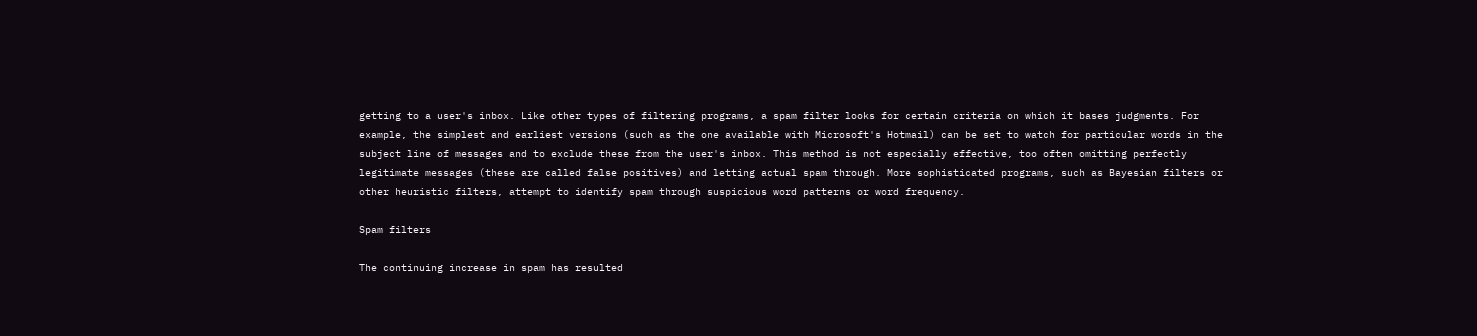getting to a user's inbox. Like other types of filtering programs, a spam filter looks for certain criteria on which it bases judgments. For example, the simplest and earliest versions (such as the one available with Microsoft's Hotmail) can be set to watch for particular words in the subject line of messages and to exclude these from the user's inbox. This method is not especially effective, too often omitting perfectly legitimate messages (these are called false positives) and letting actual spam through. More sophisticated programs, such as Bayesian filters or other heuristic filters, attempt to identify spam through suspicious word patterns or word frequency.

Spam filters

The continuing increase in spam has resulted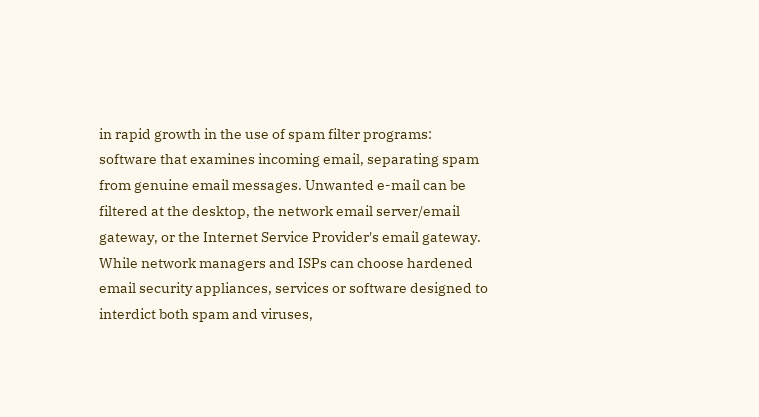in rapid growth in the use of spam filter programs: software that examines incoming email, separating spam from genuine email messages. Unwanted e-mail can be filtered at the desktop, the network email server/email gateway, or the Internet Service Provider's email gateway. While network managers and ISPs can choose hardened email security appliances, services or software designed to interdict both spam and viruses,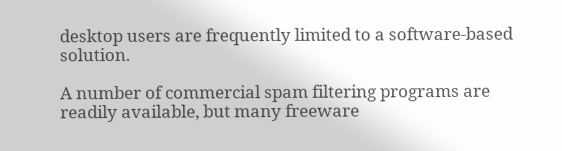desktop users are frequently limited to a software-based solution.

A number of commercial spam filtering programs are readily available, but many freeware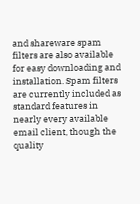and shareware spam filters are also available for easy downloading and installation. Spam filters are currently included as standard features in nearly every available email client, though the quality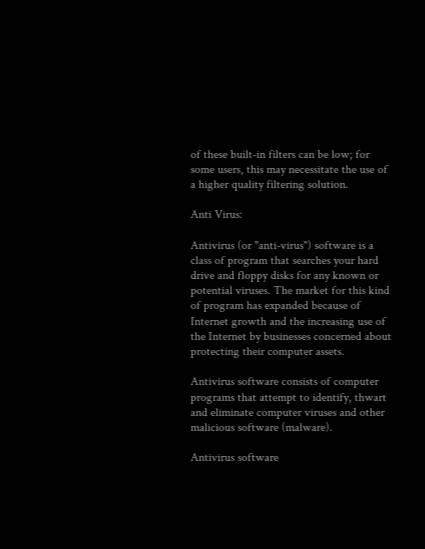of these built-in filters can be low; for some users, this may necessitate the use of a higher quality filtering solution.

Anti Virus:

Antivirus (or "anti-virus") software is a class of program that searches your hard drive and floppy disks for any known or potential viruses. The market for this kind of program has expanded because of Internet growth and the increasing use of the Internet by businesses concerned about protecting their computer assets.

Antivirus software consists of computer programs that attempt to identify, thwart and eliminate computer viruses and other malicious software (malware).

Antivirus software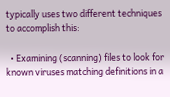typically uses two different techniques to accomplish this:

  • Examining (scanning) files to look for known viruses matching definitions in a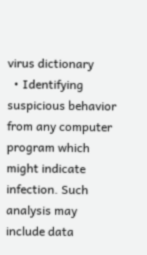virus dictionary
  • Identifying suspicious behavior from any computer program which might indicate infection. Such analysis may include data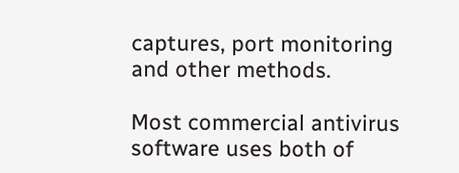captures, port monitoring and other methods.

Most commercial antivirus software uses both of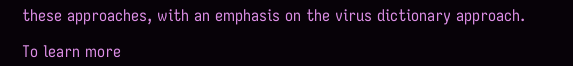these approaches, with an emphasis on the virus dictionary approach.

To learn more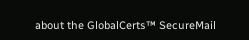about the GlobalCerts™ SecureMail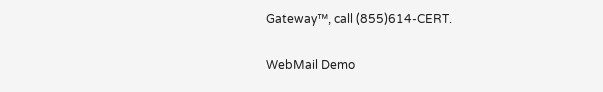Gateway™, call (855)614-CERT.

WebMail Demo